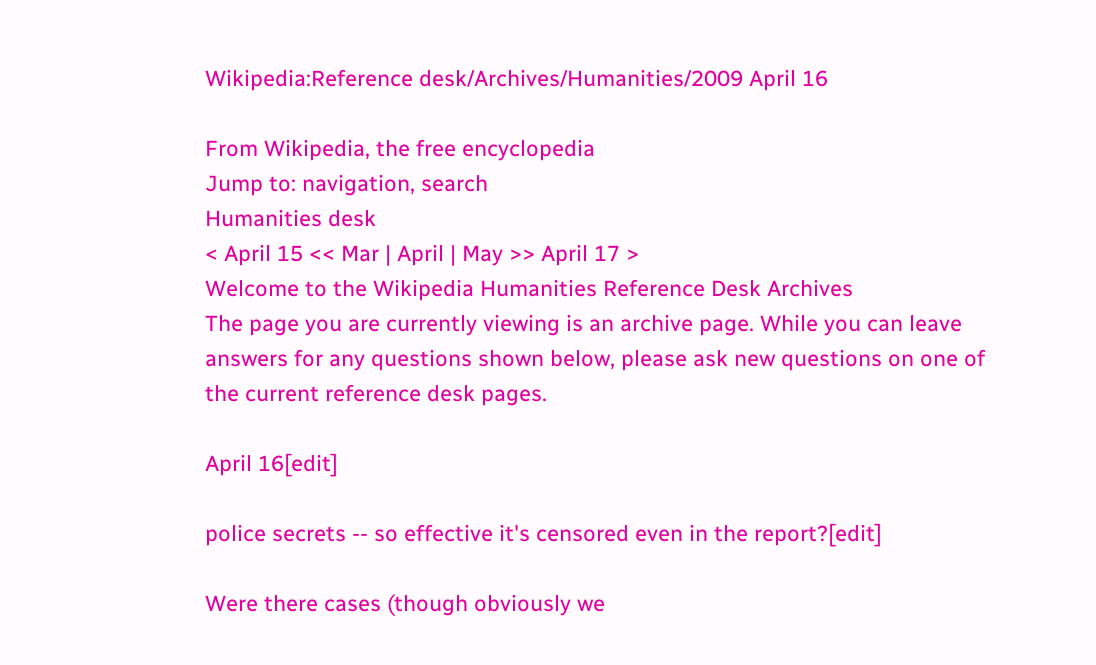Wikipedia:Reference desk/Archives/Humanities/2009 April 16

From Wikipedia, the free encyclopedia
Jump to: navigation, search
Humanities desk
< April 15 << Mar | April | May >> April 17 >
Welcome to the Wikipedia Humanities Reference Desk Archives
The page you are currently viewing is an archive page. While you can leave answers for any questions shown below, please ask new questions on one of the current reference desk pages.

April 16[edit]

police secrets -- so effective it's censored even in the report?[edit]

Were there cases (though obviously we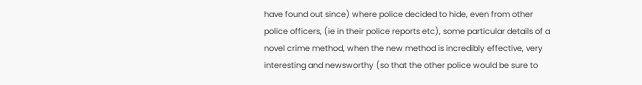have found out since) where police decided to hide, even from other police officers, (ie in their police reports etc), some particular details of a novel crime method, when the new method is incredibly effective, very interesting and newsworthy (so that the other police would be sure to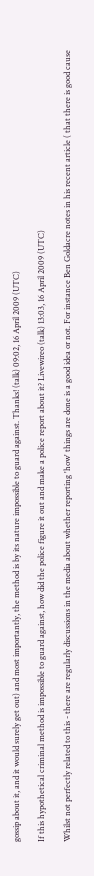gossip about it, and it would surely get out) and most importantly, the method is by its nature impossible to guard against. Thanks! (talk) 09:02, 16 April 2009 (UTC)

If this hypothetical criminal method is impossible to guard against, how did the police figure it out and make a police report about it? Livewireo (talk) 13:03, 16 April 2009 (UTC)

Whilst not perfectly related to this - there are regularly discussions in the media about whether reporting 'how' things are done is a good idea or not. For instance Ben Goldacre notes in his recent article ( that there is good cause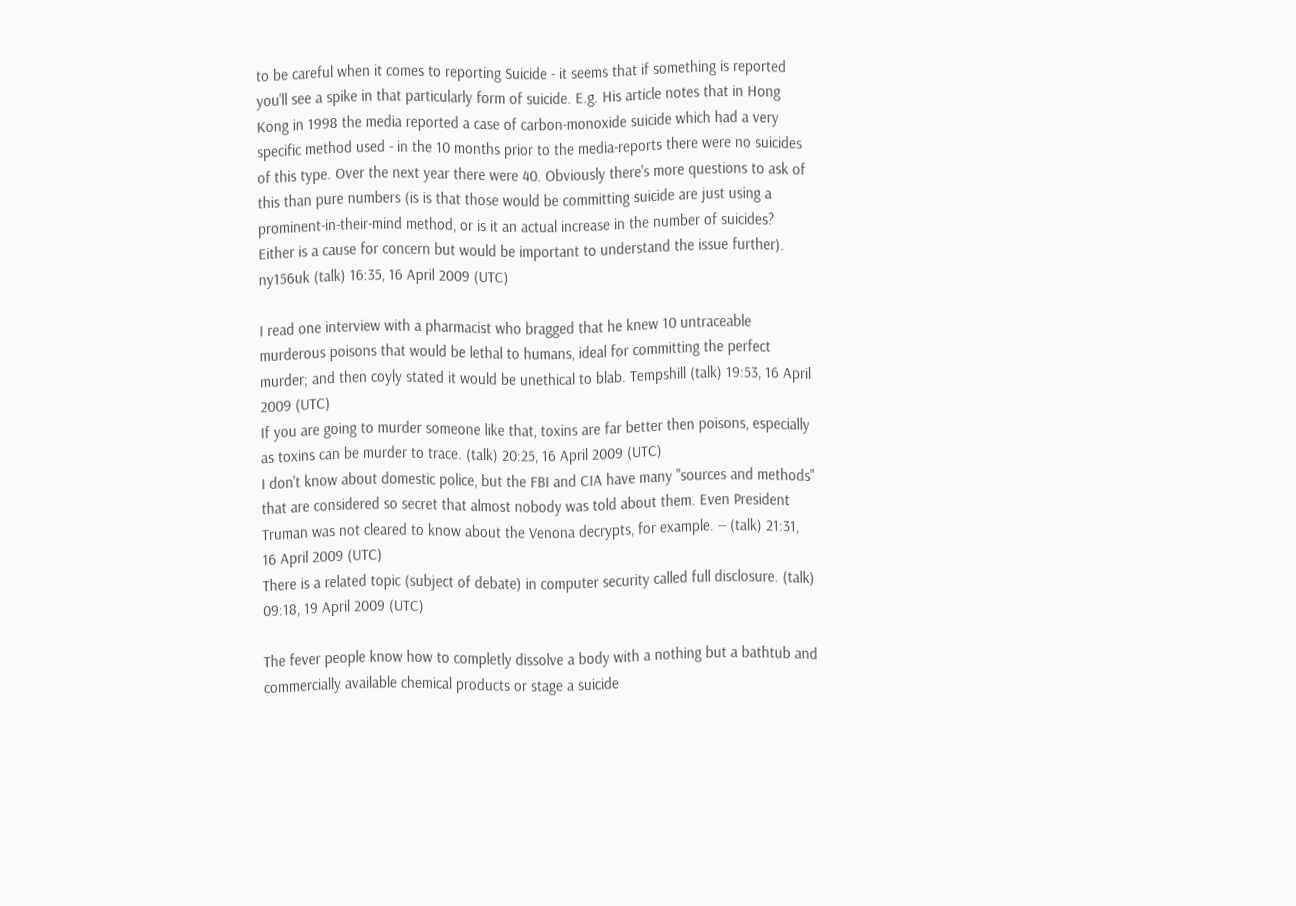to be careful when it comes to reporting Suicide - it seems that if something is reported you'll see a spike in that particularly form of suicide. E.g. His article notes that in Hong Kong in 1998 the media reported a case of carbon-monoxide suicide which had a very specific method used - in the 10 months prior to the media-reports there were no suicides of this type. Over the next year there were 40. Obviously there's more questions to ask of this than pure numbers (is is that those would be committing suicide are just using a prominent-in-their-mind method, or is it an actual increase in the number of suicides? Either is a cause for concern but would be important to understand the issue further). ny156uk (talk) 16:35, 16 April 2009 (UTC)

I read one interview with a pharmacist who bragged that he knew 10 untraceable murderous poisons that would be lethal to humans, ideal for committing the perfect murder; and then coyly stated it would be unethical to blab. Tempshill (talk) 19:53, 16 April 2009 (UTC)
If you are going to murder someone like that, toxins are far better then poisons, especially as toxins can be murder to trace. (talk) 20:25, 16 April 2009 (UTC)
I don't know about domestic police, but the FBI and CIA have many "sources and methods" that are considered so secret that almost nobody was told about them. Even President Truman was not cleared to know about the Venona decrypts, for example. -- (talk) 21:31, 16 April 2009 (UTC)
There is a related topic (subject of debate) in computer security called full disclosure. (talk) 09:18, 19 April 2009 (UTC)

The fever people know how to completly dissolve a body with a nothing but a bathtub and commercially available chemical products or stage a suicide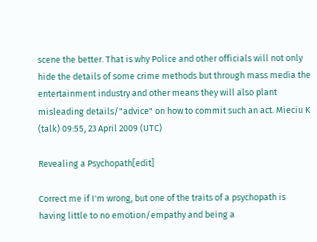scene the better. That is why Police and other officials will not only hide the details of some crime methods but through mass media the entertainment industry and other means they will also plant misleading details/"advice" on how to commit such an act. Mieciu K (talk) 09:55, 23 April 2009 (UTC)

Revealing a Psychopath[edit]

Correct me if I'm wrong, but one of the traits of a psychopath is having little to no emotion/empathy and being a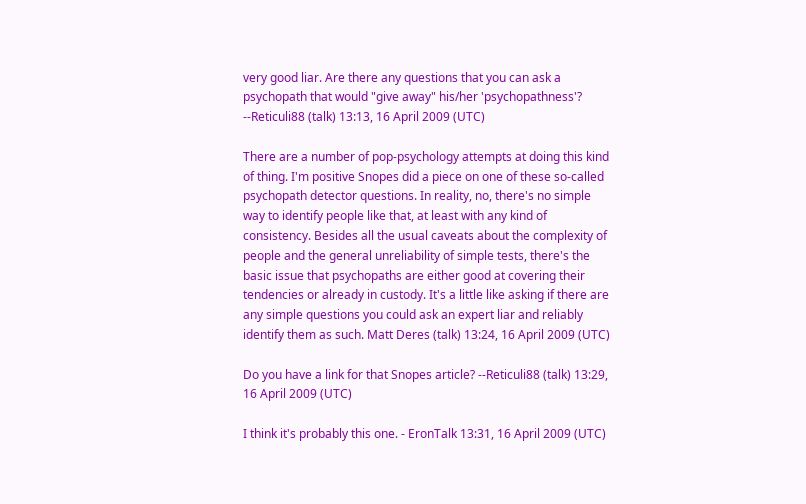very good liar. Are there any questions that you can ask a psychopath that would "give away" his/her 'psychopathness'? --Reticuli88 (talk) 13:13, 16 April 2009 (UTC)

There are a number of pop-psychology attempts at doing this kind of thing. I'm positive Snopes did a piece on one of these so-called psychopath detector questions. In reality, no, there's no simple way to identify people like that, at least with any kind of consistency. Besides all the usual caveats about the complexity of people and the general unreliability of simple tests, there's the basic issue that psychopaths are either good at covering their tendencies or already in custody. It's a little like asking if there are any simple questions you could ask an expert liar and reliably identify them as such. Matt Deres (talk) 13:24, 16 April 2009 (UTC)

Do you have a link for that Snopes article? --Reticuli88 (talk) 13:29, 16 April 2009 (UTC)

I think it's probably this one. - EronTalk 13:31, 16 April 2009 (UTC)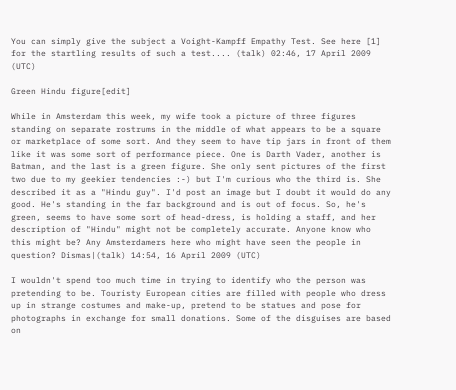You can simply give the subject a Voight-Kampff Empathy Test. See here [1] for the startling results of such a test.... (talk) 02:46, 17 April 2009 (UTC)

Green Hindu figure[edit]

While in Amsterdam this week, my wife took a picture of three figures standing on separate rostrums in the middle of what appears to be a square or marketplace of some sort. And they seem to have tip jars in front of them like it was some sort of performance piece. One is Darth Vader, another is Batman, and the last is a green figure. She only sent pictures of the first two due to my geekier tendencies :-) but I'm curious who the third is. She described it as a "Hindu guy". I'd post an image but I doubt it would do any good. He's standing in the far background and is out of focus. So, he's green, seems to have some sort of head-dress, is holding a staff, and her description of "Hindu" might not be completely accurate. Anyone know who this might be? Any Amsterdamers here who might have seen the people in question? Dismas|(talk) 14:54, 16 April 2009 (UTC)

I wouldn't spend too much time in trying to identify who the person was pretending to be. Touristy European cities are filled with people who dress up in strange costumes and make-up, pretend to be statues and pose for photographs in exchange for small donations. Some of the disguises are based on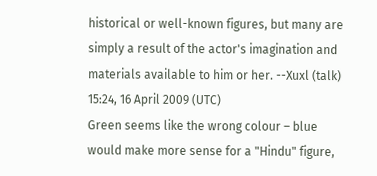historical or well-known figures, but many are simply a result of the actor's imagination and materials available to him or her. --Xuxl (talk) 15:24, 16 April 2009 (UTC)
Green seems like the wrong colour – blue would make more sense for a "Hindu" figure,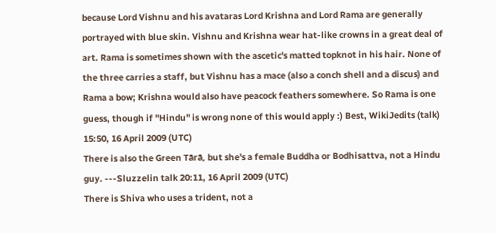because Lord Vishnu and his avataras Lord Krishna and Lord Rama are generally portrayed with blue skin. Vishnu and Krishna wear hat-like crowns in a great deal of art. Rama is sometimes shown with the ascetic's matted topknot in his hair. None of the three carries a staff, but Vishnu has a mace (also a conch shell and a discus) and Rama a bow; Krishna would also have peacock feathers somewhere. So Rama is one guess, though if "Hindu" is wrong none of this would apply :) Best, WikiJedits (talk) 15:50, 16 April 2009 (UTC)
There is also the Green Tārā, but she's a female Buddha or Bodhisattva, not a Hindu guy. ---Sluzzelin talk 20:11, 16 April 2009 (UTC)
There is Shiva who uses a trident, not a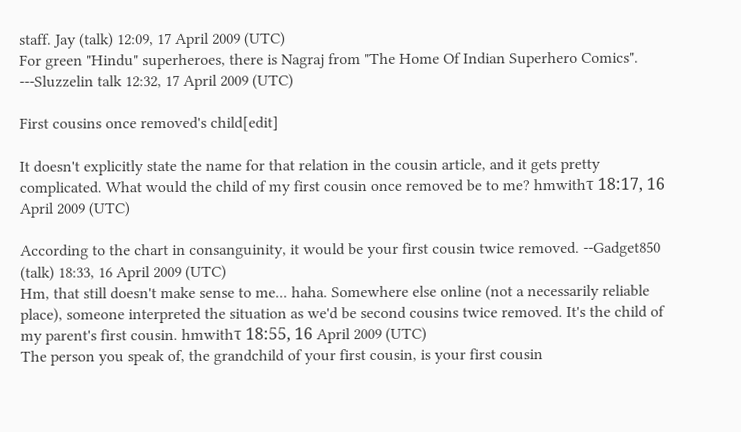staff. Jay (talk) 12:09, 17 April 2009 (UTC)
For green "Hindu" superheroes, there is Nagraj from "The Home Of Indian Superhero Comics". ---Sluzzelin talk 12:32, 17 April 2009 (UTC)

First cousins once removed's child[edit]

It doesn't explicitly state the name for that relation in the cousin article, and it gets pretty complicated. What would the child of my first cousin once removed be to me? hmwithτ 18:17, 16 April 2009 (UTC)

According to the chart in consanguinity, it would be your first cousin twice removed. --Gadget850 (talk) 18:33, 16 April 2009 (UTC)
Hm, that still doesn't make sense to me... haha. Somewhere else online (not a necessarily reliable place), someone interpreted the situation as we'd be second cousins twice removed. It's the child of my parent's first cousin. hmwithτ 18:55, 16 April 2009 (UTC)
The person you speak of, the grandchild of your first cousin, is your first cousin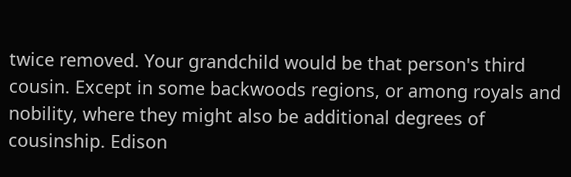twice removed. Your grandchild would be that person's third cousin. Except in some backwoods regions, or among royals and nobility, where they might also be additional degrees of cousinship. Edison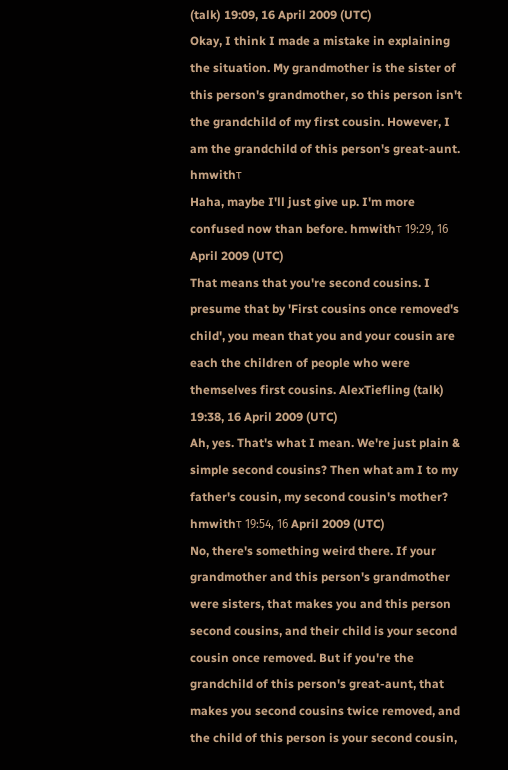(talk) 19:09, 16 April 2009 (UTC)
Okay, I think I made a mistake in explaining the situation. My grandmother is the sister of this person's grandmother, so this person isn't the grandchild of my first cousin. However, I am the grandchild of this person's great-aunt. hmwithτ
Haha, maybe I'll just give up. I'm more confused now than before. hmwithτ 19:29, 16 April 2009 (UTC)
That means that you're second cousins. I presume that by 'First cousins once removed's child', you mean that you and your cousin are each the children of people who were themselves first cousins. AlexTiefling (talk) 19:38, 16 April 2009 (UTC)
Ah, yes. That's what I mean. We're just plain & simple second cousins? Then what am I to my father's cousin, my second cousin's mother? hmwithτ 19:54, 16 April 2009 (UTC)
No, there's something weird there. If your grandmother and this person's grandmother were sisters, that makes you and this person second cousins, and their child is your second cousin once removed. But if you're the grandchild of this person's great-aunt, that makes you second cousins twice removed, and the child of this person is your second cousin,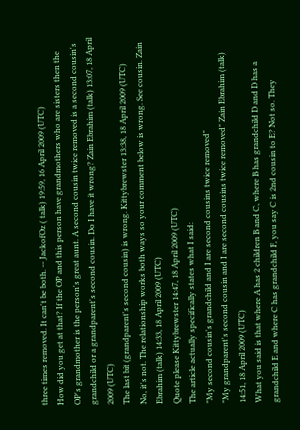three times removed. It can't be both. -- JackofOz ( talk) 19:59, 16 April 2009 (UTC)
How did you get at that? If the OP and this person have grandmothers who are sisters then the OP's grandmother is the person's great aunt. A second cousin twice removed is a second cousin's grandchild or a grandparent's second cousin. Do I have it wrong? Zain Ebrahim (talk) 13:07, 18 April 2009 (UTC)
The last bit (grandparent's second cousin) is wrong. Kittybrewster 13:38, 18 April 2009 (UTC)
No, it's not. The relationship works both ways so your comment below is wrong. See cousin. Zain Ebrahim (talk) 14:33, 18 April 2009 (UTC)
Quote please Kittybrewster 14:47, 18 April 2009 (UTC)
The article actually specifically states what I said:
"My second cousin's grandchild and I are second cousins twice removed"
"My grandparent's second cousin and I are second cousins twice removed" Zain Ebrahim (talk) 14:51, 18 April 2009 (UTC)
What you said is that where A has 2 children B and C, where B has grandchild D and D has a grandchild E and where C has grandchild F, you say C is 2nd cousin to E? Not so. They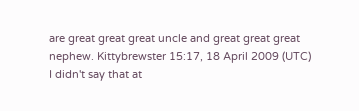are great great great uncle and great great great nephew. Kittybrewster 15:17, 18 April 2009 (UTC)
I didn't say that at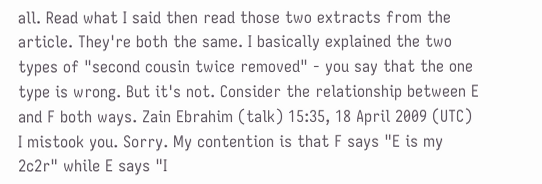all. Read what I said then read those two extracts from the article. They're both the same. I basically explained the two types of "second cousin twice removed" - you say that the one type is wrong. But it's not. Consider the relationship between E and F both ways. Zain Ebrahim (talk) 15:35, 18 April 2009 (UTC)
I mistook you. Sorry. My contention is that F says "E is my 2c2r" while E says "I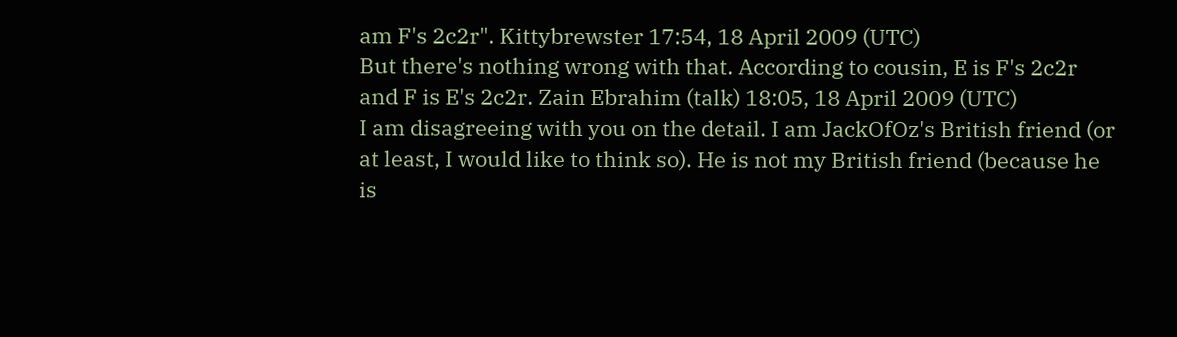am F's 2c2r". Kittybrewster 17:54, 18 April 2009 (UTC)
But there's nothing wrong with that. According to cousin, E is F's 2c2r and F is E's 2c2r. Zain Ebrahim (talk) 18:05, 18 April 2009 (UTC)
I am disagreeing with you on the detail. I am JackOfOz's British friend (or at least, I would like to think so). He is not my British friend (because he is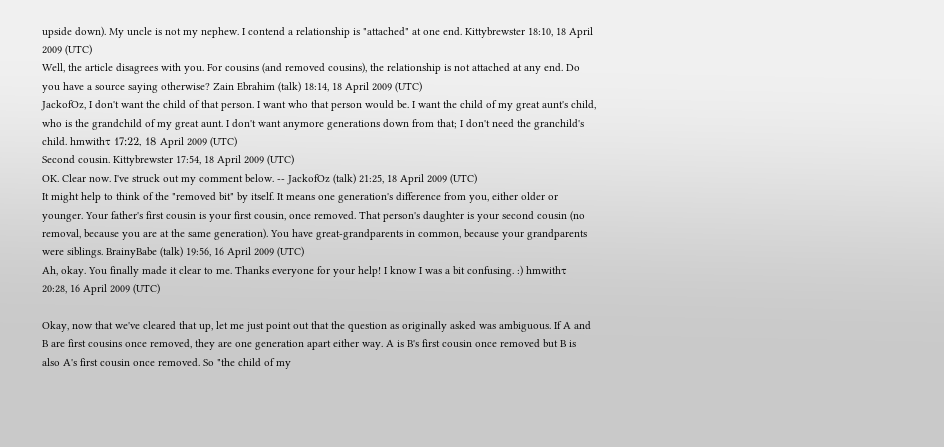upside down). My uncle is not my nephew. I contend a relationship is "attached" at one end. Kittybrewster 18:10, 18 April 2009 (UTC)
Well, the article disagrees with you. For cousins (and removed cousins), the relationship is not attached at any end. Do you have a source saying otherwise? Zain Ebrahim (talk) 18:14, 18 April 2009 (UTC)
JackofOz, I don't want the child of that person. I want who that person would be. I want the child of my great aunt's child, who is the grandchild of my great aunt. I don't want anymore generations down from that; I don't need the granchild's child. hmwithτ 17:22, 18 April 2009 (UTC)
Second cousin. Kittybrewster 17:54, 18 April 2009 (UTC)
OK. Clear now. I've struck out my comment below. -- JackofOz (talk) 21:25, 18 April 2009 (UTC)
It might help to think of the "removed bit" by itself. It means one generation's difference from you, either older or younger. Your father's first cousin is your first cousin, once removed. That person's daughter is your second cousin (no removal, because you are at the same generation). You have great-grandparents in common, because your grandparents were siblings. BrainyBabe (talk) 19:56, 16 April 2009 (UTC)
Ah, okay. You finally made it clear to me. Thanks everyone for your help! I know I was a bit confusing. :) hmwithτ 20:28, 16 April 2009 (UTC)

Okay, now that we've cleared that up, let me just point out that the question as originally asked was ambiguous. If A and B are first cousins once removed, they are one generation apart either way. A is B's first cousin once removed but B is also A's first cousin once removed. So "the child of my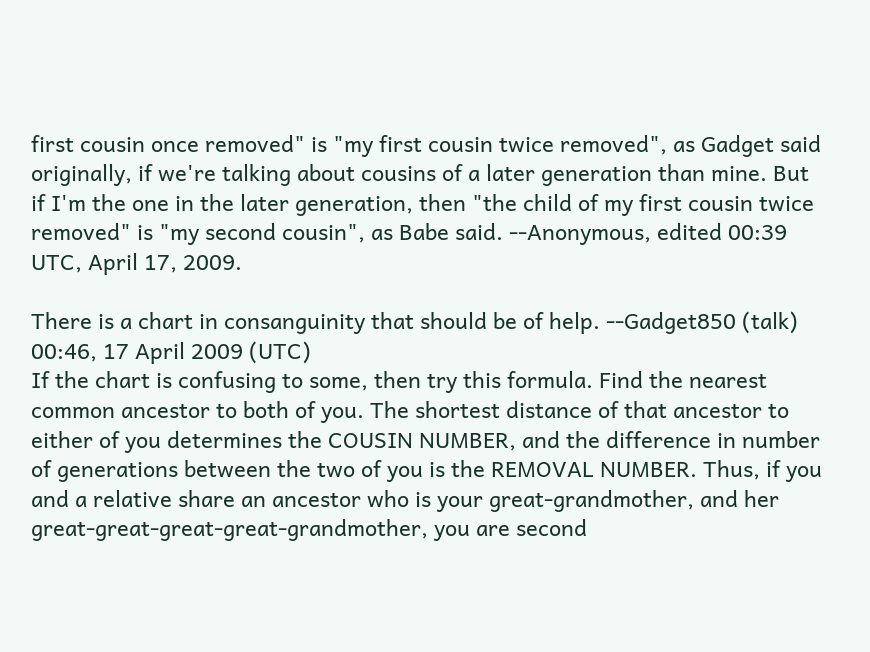first cousin once removed" is "my first cousin twice removed", as Gadget said originally, if we're talking about cousins of a later generation than mine. But if I'm the one in the later generation, then "the child of my first cousin twice removed" is "my second cousin", as Babe said. --Anonymous, edited 00:39 UTC, April 17, 2009.

There is a chart in consanguinity that should be of help. --Gadget850 (talk) 00:46, 17 April 2009 (UTC)
If the chart is confusing to some, then try this formula. Find the nearest common ancestor to both of you. The shortest distance of that ancestor to either of you determines the COUSIN NUMBER, and the difference in number of generations between the two of you is the REMOVAL NUMBER. Thus, if you and a relative share an ancestor who is your great-grandmother, and her great-great-great-great-grandmother, you are second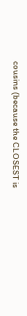cousins (because the CLOSEST is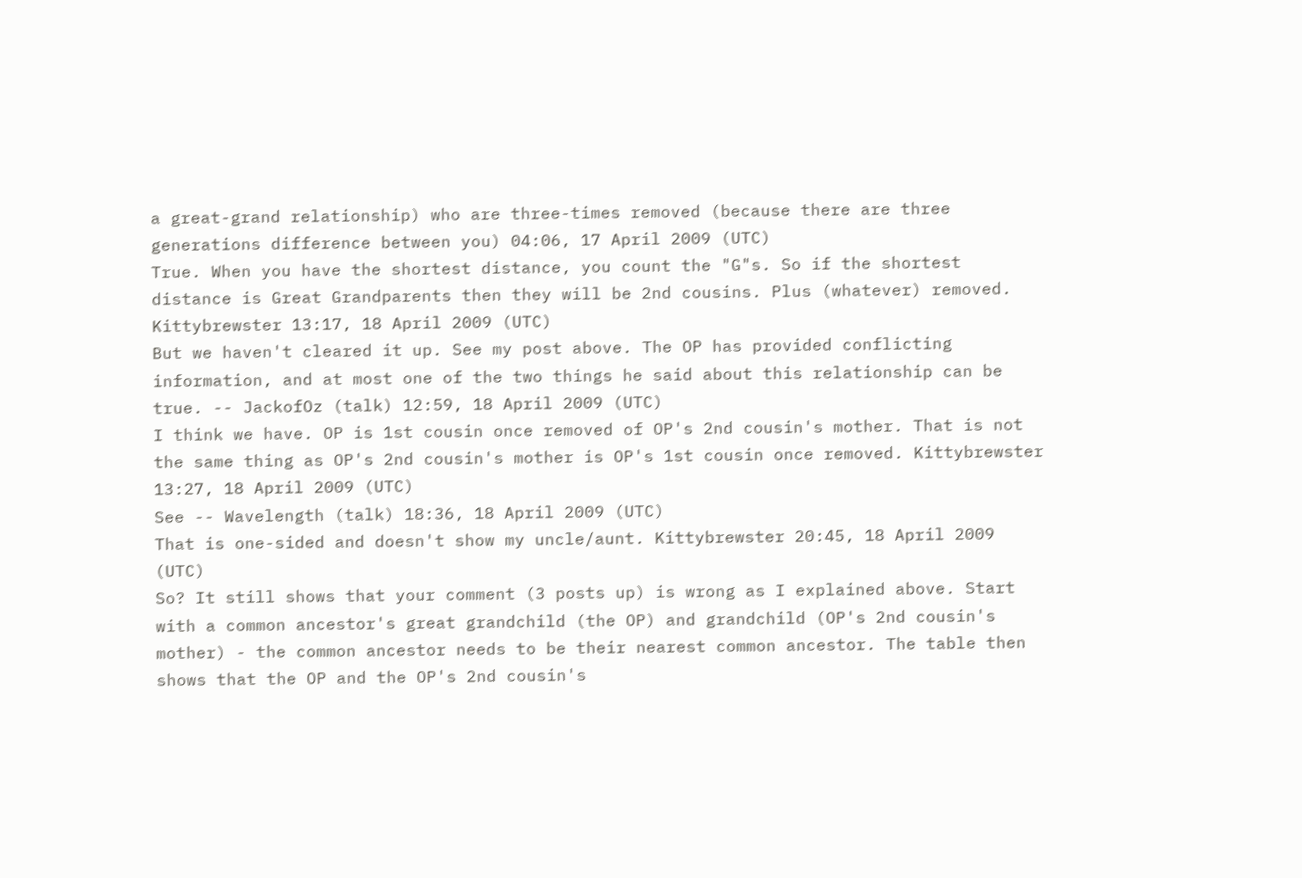a great-grand relationship) who are three-times removed (because there are three generations difference between you) 04:06, 17 April 2009 (UTC)
True. When you have the shortest distance, you count the "G"s. So if the shortest distance is Great Grandparents then they will be 2nd cousins. Plus (whatever) removed. Kittybrewster 13:17, 18 April 2009 (UTC)
But we haven't cleared it up. See my post above. The OP has provided conflicting information, and at most one of the two things he said about this relationship can be true. -- JackofOz (talk) 12:59, 18 April 2009 (UTC)
I think we have. OP is 1st cousin once removed of OP's 2nd cousin's mother. That is not the same thing as OP's 2nd cousin's mother is OP's 1st cousin once removed. Kittybrewster 13:27, 18 April 2009 (UTC)
See -- Wavelength (talk) 18:36, 18 April 2009 (UTC)
That is one-sided and doesn't show my uncle/aunt. Kittybrewster 20:45, 18 April 2009 (UTC)
So? It still shows that your comment (3 posts up) is wrong as I explained above. Start with a common ancestor's great grandchild (the OP) and grandchild (OP's 2nd cousin's mother) - the common ancestor needs to be their nearest common ancestor. The table then shows that the OP and the OP's 2nd cousin's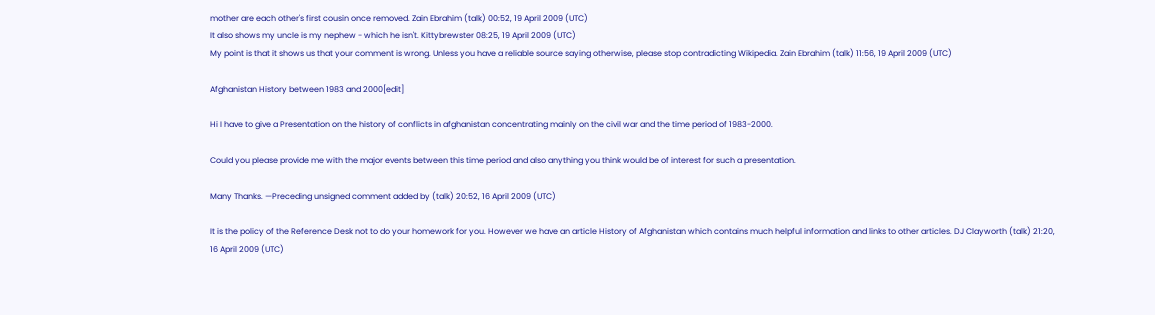mother are each other's first cousin once removed. Zain Ebrahim (talk) 00:52, 19 April 2009 (UTC)
It also shows my uncle is my nephew - which he isn't. Kittybrewster 08:25, 19 April 2009 (UTC)
My point is that it shows us that your comment is wrong. Unless you have a reliable source saying otherwise, please stop contradicting Wikipedia. Zain Ebrahim (talk) 11:56, 19 April 2009 (UTC)

Afghanistan History between 1983 and 2000[edit]

Hi I have to give a Presentation on the history of conflicts in afghanistan concentrating mainly on the civil war and the time period of 1983-2000.

Could you please provide me with the major events between this time period and also anything you think would be of interest for such a presentation.

Many Thanks. —Preceding unsigned comment added by (talk) 20:52, 16 April 2009 (UTC)

It is the policy of the Reference Desk not to do your homework for you. However we have an article History of Afghanistan which contains much helpful information and links to other articles. DJ Clayworth (talk) 21:20, 16 April 2009 (UTC)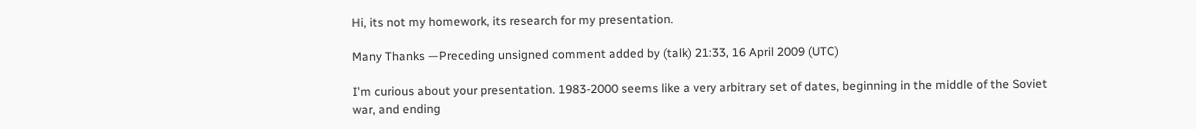Hi, its not my homework, its research for my presentation.

Many Thanks —Preceding unsigned comment added by (talk) 21:33, 16 April 2009 (UTC)

I'm curious about your presentation. 1983-2000 seems like a very arbitrary set of dates, beginning in the middle of the Soviet war, and ending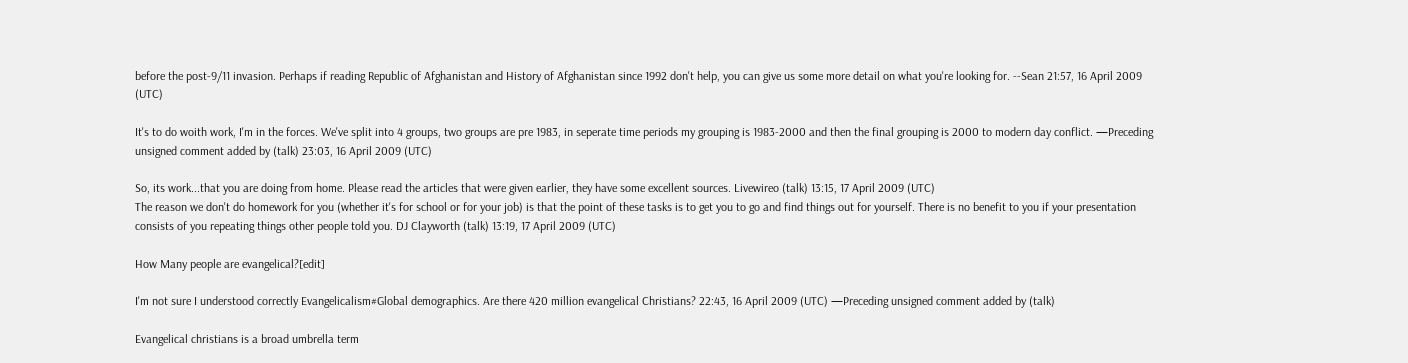before the post-9/11 invasion. Perhaps if reading Republic of Afghanistan and History of Afghanistan since 1992 don't help, you can give us some more detail on what you're looking for. --Sean 21:57, 16 April 2009 (UTC)

It's to do woith work, I'm in the forces. We've split into 4 groups, two groups are pre 1983, in seperate time periods my grouping is 1983-2000 and then the final grouping is 2000 to modern day conflict. —Preceding unsigned comment added by (talk) 23:03, 16 April 2009 (UTC)

So, its work...that you are doing from home. Please read the articles that were given earlier, they have some excellent sources. Livewireo (talk) 13:15, 17 April 2009 (UTC)
The reason we don't do homework for you (whether it's for school or for your job) is that the point of these tasks is to get you to go and find things out for yourself. There is no benefit to you if your presentation consists of you repeating things other people told you. DJ Clayworth (talk) 13:19, 17 April 2009 (UTC)

How Many people are evangelical?[edit]

I'm not sure I understood correctly Evangelicalism#Global demographics. Are there 420 million evangelical Christians? 22:43, 16 April 2009 (UTC) —Preceding unsigned comment added by (talk)

Evangelical christians is a broad umbrella term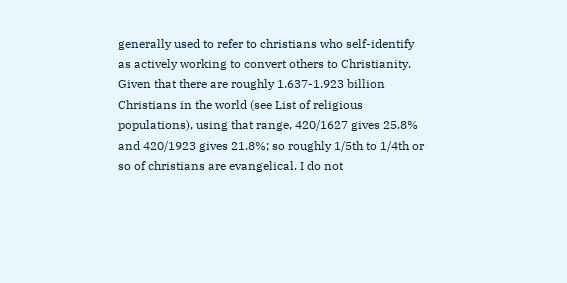generally used to refer to christians who self-identify as actively working to convert others to Christianity. Given that there are roughly 1.637-1.923 billion Christians in the world (see List of religious populations), using that range, 420/1627 gives 25.8% and 420/1923 gives 21.8%; so roughly 1/5th to 1/4th or so of christians are evangelical. I do not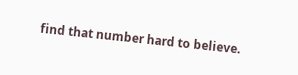find that number hard to believe.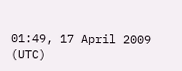01:49, 17 April 2009 (UTC)